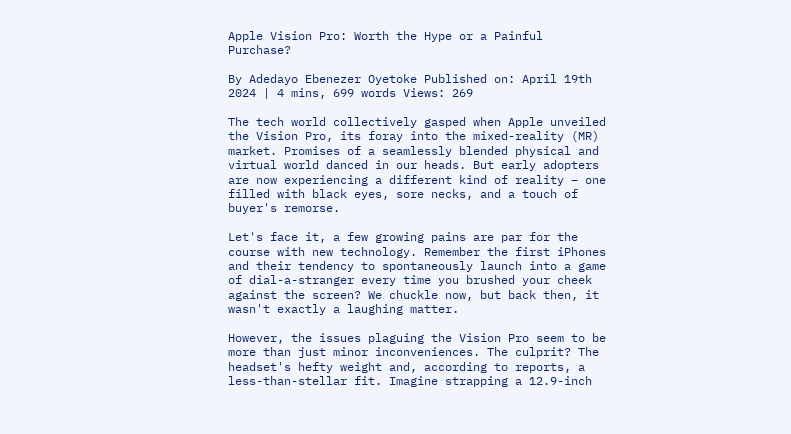Apple Vision Pro: Worth the Hype or a Painful Purchase?

By Adedayo Ebenezer Oyetoke Published on: April 19th 2024 | 4 mins, 699 words Views: 269

The tech world collectively gasped when Apple unveiled the Vision Pro, its foray into the mixed-reality (MR) market. Promises of a seamlessly blended physical and virtual world danced in our heads. But early adopters are now experiencing a different kind of reality – one filled with black eyes, sore necks, and a touch of buyer's remorse.

Let's face it, a few growing pains are par for the course with new technology. Remember the first iPhones and their tendency to spontaneously launch into a game of dial-a-stranger every time you brushed your cheek against the screen? We chuckle now, but back then, it wasn't exactly a laughing matter.

However, the issues plaguing the Vision Pro seem to be more than just minor inconveniences. The culprit? The headset's hefty weight and, according to reports, a less-than-stellar fit. Imagine strapping a 12.9-inch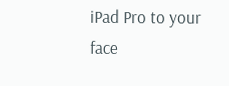iPad Pro to your face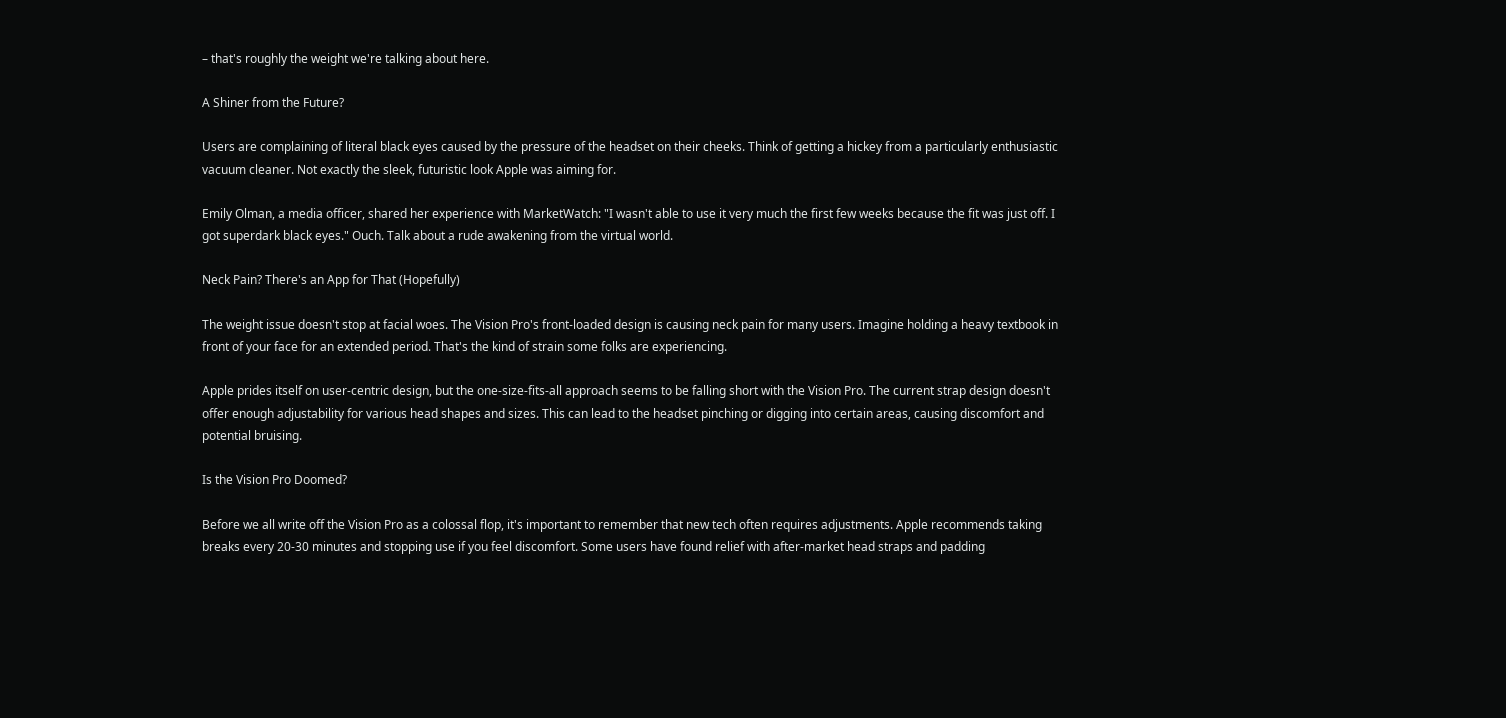– that's roughly the weight we're talking about here.

A Shiner from the Future?

Users are complaining of literal black eyes caused by the pressure of the headset on their cheeks. Think of getting a hickey from a particularly enthusiastic vacuum cleaner. Not exactly the sleek, futuristic look Apple was aiming for.

Emily Olman, a media officer, shared her experience with MarketWatch: "I wasn't able to use it very much the first few weeks because the fit was just off. I got superdark black eyes." Ouch. Talk about a rude awakening from the virtual world.

Neck Pain? There's an App for That (Hopefully)

The weight issue doesn't stop at facial woes. The Vision Pro's front-loaded design is causing neck pain for many users. Imagine holding a heavy textbook in front of your face for an extended period. That's the kind of strain some folks are experiencing.

Apple prides itself on user-centric design, but the one-size-fits-all approach seems to be falling short with the Vision Pro. The current strap design doesn't offer enough adjustability for various head shapes and sizes. This can lead to the headset pinching or digging into certain areas, causing discomfort and potential bruising.

Is the Vision Pro Doomed?

Before we all write off the Vision Pro as a colossal flop, it's important to remember that new tech often requires adjustments. Apple recommends taking breaks every 20-30 minutes and stopping use if you feel discomfort. Some users have found relief with after-market head straps and padding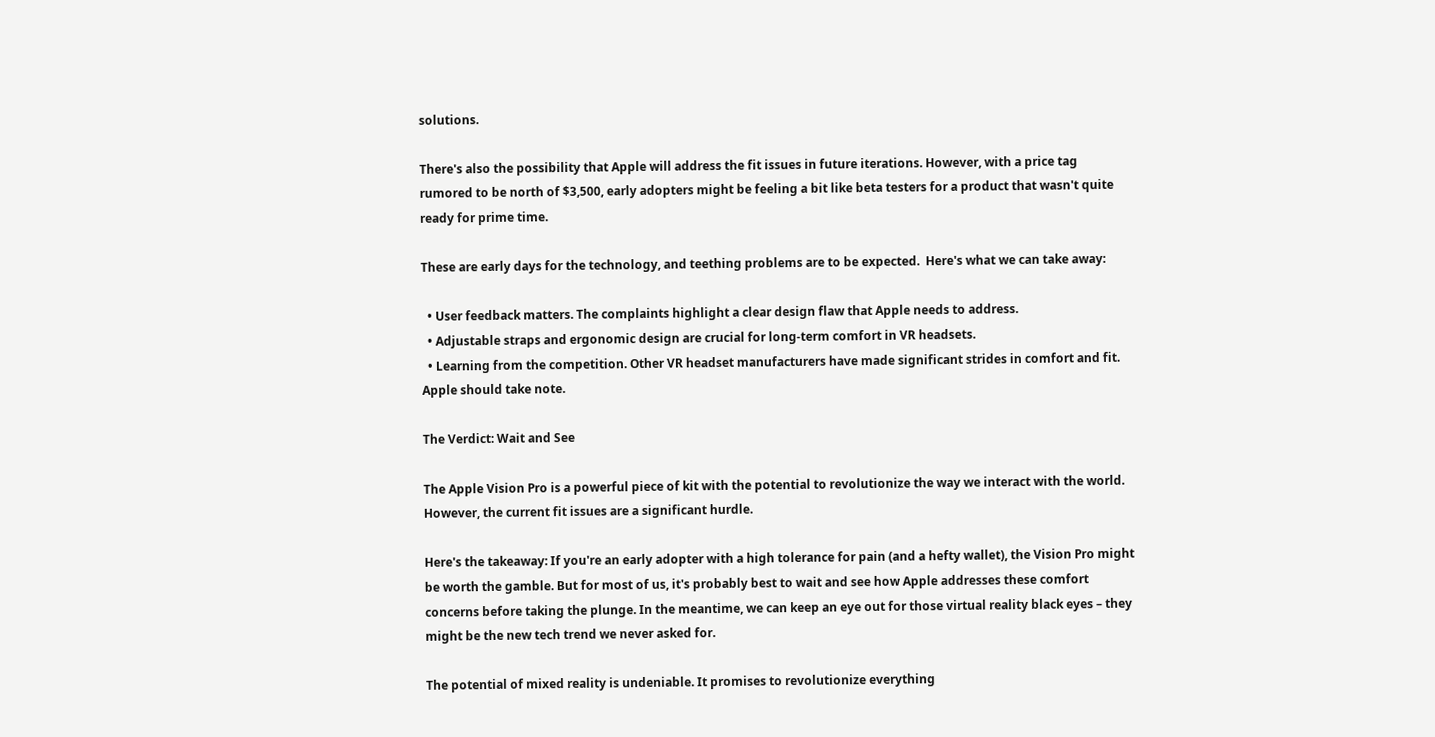solutions.

There's also the possibility that Apple will address the fit issues in future iterations. However, with a price tag rumored to be north of $3,500, early adopters might be feeling a bit like beta testers for a product that wasn't quite ready for prime time.

These are early days for the technology, and teething problems are to be expected.  Here's what we can take away:

  • User feedback matters. The complaints highlight a clear design flaw that Apple needs to address.
  • Adjustable straps and ergonomic design are crucial for long-term comfort in VR headsets.
  • Learning from the competition. Other VR headset manufacturers have made significant strides in comfort and fit. Apple should take note.

The Verdict: Wait and See

The Apple Vision Pro is a powerful piece of kit with the potential to revolutionize the way we interact with the world. However, the current fit issues are a significant hurdle.

Here's the takeaway: If you're an early adopter with a high tolerance for pain (and a hefty wallet), the Vision Pro might be worth the gamble. But for most of us, it's probably best to wait and see how Apple addresses these comfort concerns before taking the plunge. In the meantime, we can keep an eye out for those virtual reality black eyes – they might be the new tech trend we never asked for.

The potential of mixed reality is undeniable. It promises to revolutionize everything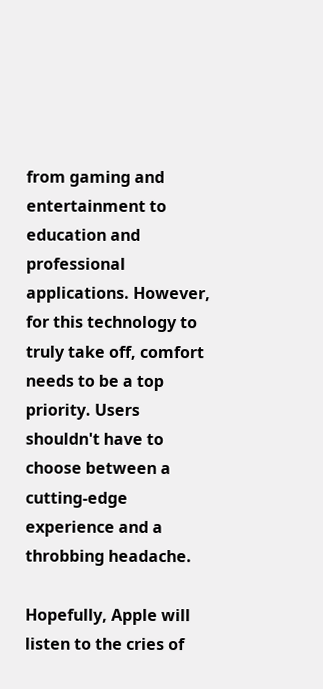from gaming and entertainment to education and professional applications. However, for this technology to truly take off, comfort needs to be a top priority. Users shouldn't have to choose between a cutting-edge experience and a throbbing headache.

Hopefully, Apple will listen to the cries of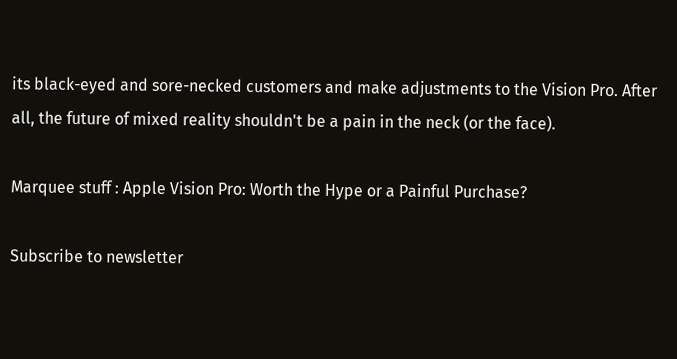its black-eyed and sore-necked customers and make adjustments to the Vision Pro. After all, the future of mixed reality shouldn't be a pain in the neck (or the face).

Marquee stuff : Apple Vision Pro: Worth the Hype or a Painful Purchase?

Subscribe to newsletter